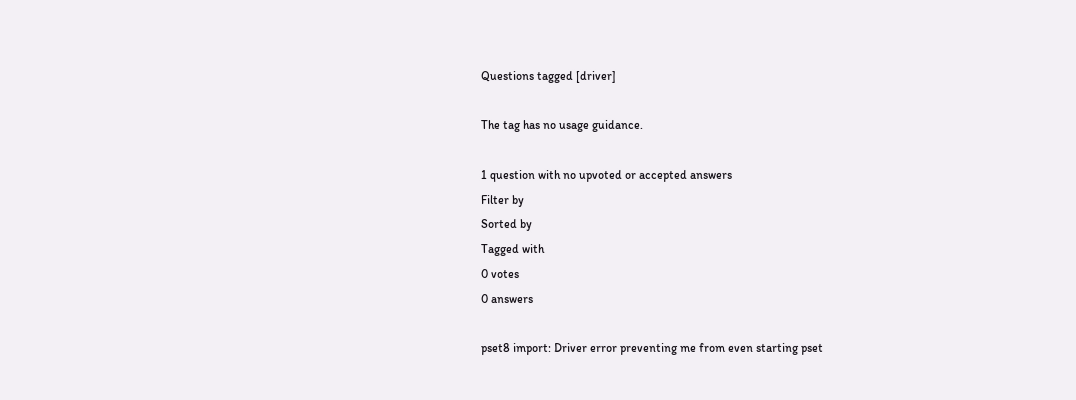Questions tagged [driver]

The tag has no usage guidance.

1 question with no upvoted or accepted answers
Filter by
Sorted by
Tagged with
0 votes
0 answers

pset8 import: Driver error preventing me from even starting pset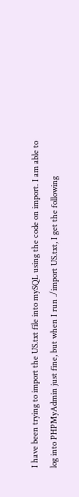I have been trying to import the US.txt file into mySQL using the code on import. I am able to log into PHPMyAdmin just fine, but when I run ./import US.txt, I get the following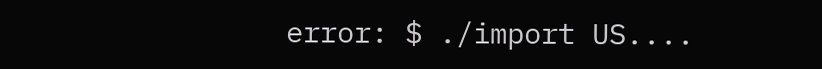error: $ ./import US....